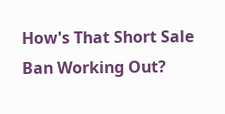How's That Short Sale Ban Working Out?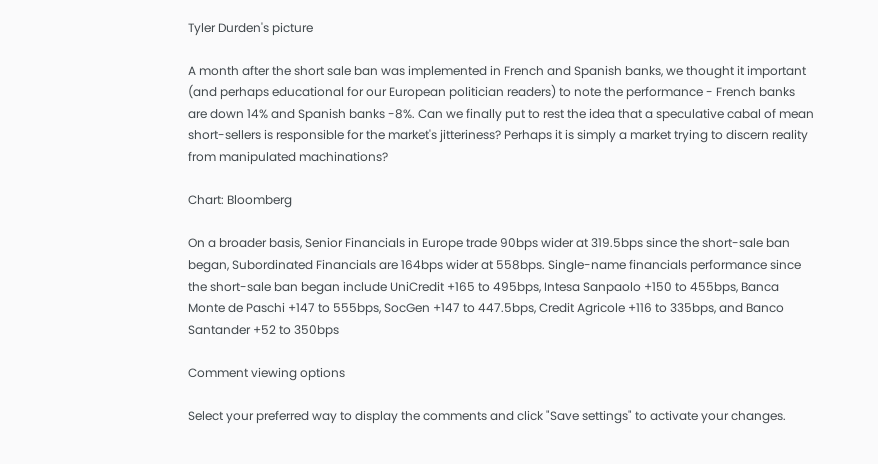Tyler Durden's picture

A month after the short sale ban was implemented in French and Spanish banks, we thought it important (and perhaps educational for our European politician readers) to note the performance - French banks are down 14% and Spanish banks -8%. Can we finally put to rest the idea that a speculative cabal of mean short-sellers is responsible for the market's jitteriness? Perhaps it is simply a market trying to discern reality from manipulated machinations?

Chart: Bloomberg

On a broader basis, Senior Financials in Europe trade 90bps wider at 319.5bps since the short-sale ban began, Subordinated Financials are 164bps wider at 558bps. Single-name financials performance since the short-sale ban began include UniCredit +165 to 495bps, Intesa Sanpaolo +150 to 455bps, Banca Monte de Paschi +147 to 555bps, SocGen +147 to 447.5bps, Credit Agricole +116 to 335bps, and Banco Santander +52 to 350bps

Comment viewing options

Select your preferred way to display the comments and click "Save settings" to activate your changes.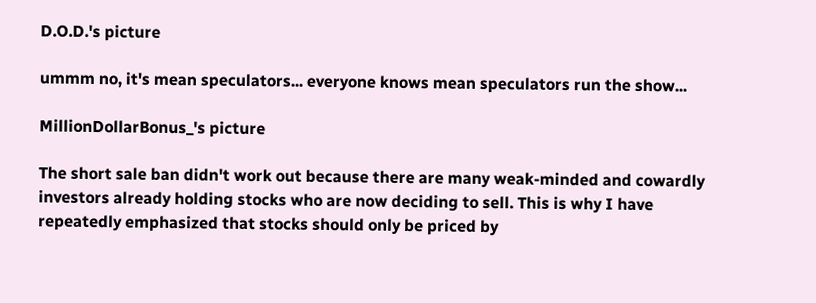D.O.D.'s picture

ummm no, it's mean speculators... everyone knows mean speculators run the show...

MillionDollarBonus_'s picture

The short sale ban didn't work out because there are many weak-minded and cowardly investors already holding stocks who are now deciding to sell. This is why I have repeatedly emphasized that stocks should only be priced by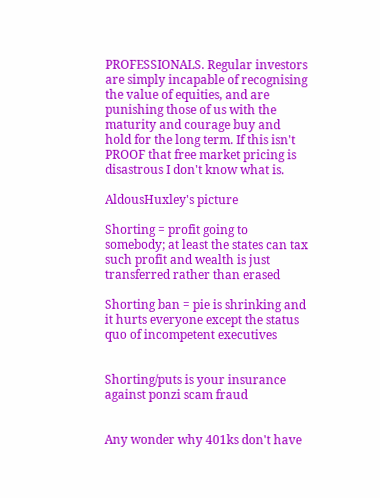PROFESSIONALS. Regular investors are simply incapable of recognising the value of equities, and are punishing those of us with the maturity and courage buy and hold for the long term. If this isn't PROOF that free market pricing is disastrous I don't know what is.

AldousHuxley's picture

Shorting = profit going to somebody; at least the states can tax such profit and wealth is just transferred rather than erased

Shorting ban = pie is shrinking and it hurts everyone except the status quo of incompetent executives


Shorting/puts is your insurance against ponzi scam fraud


Any wonder why 401ks don't have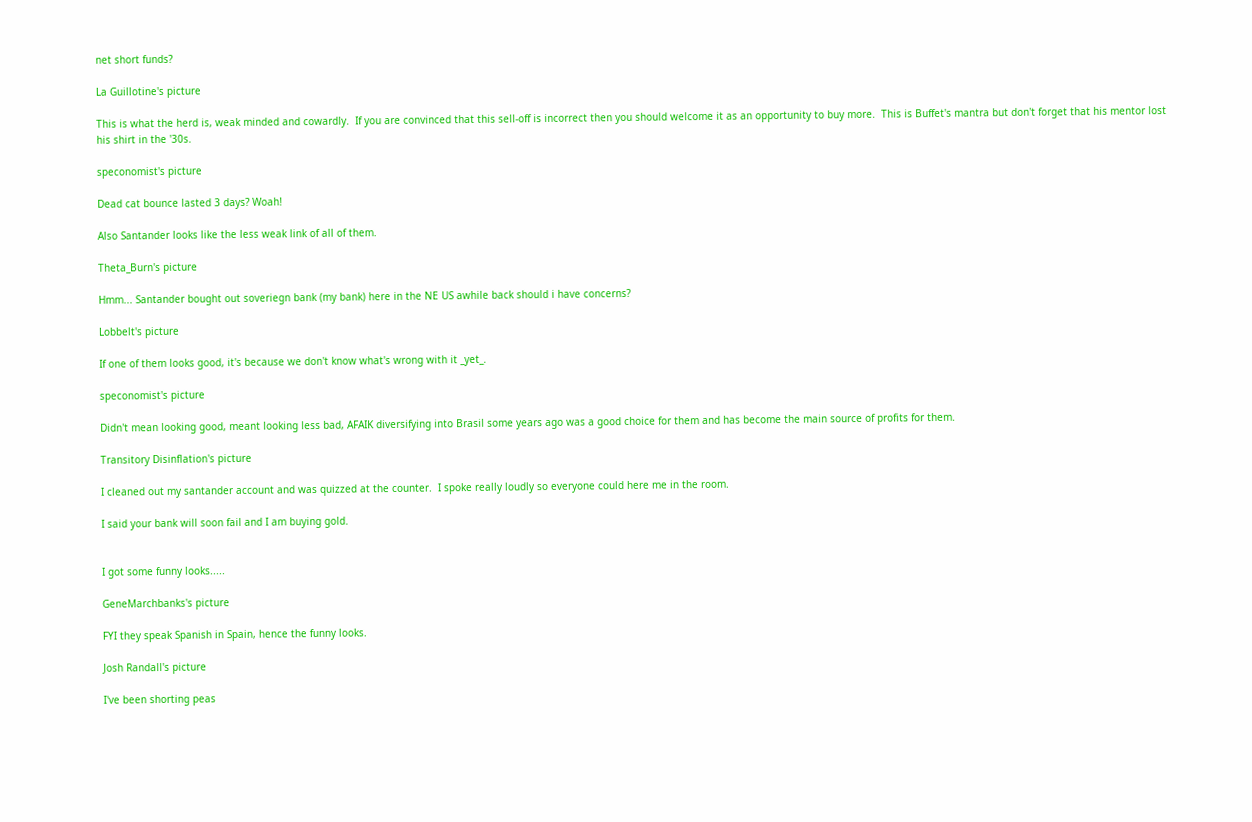net short funds?

La Guillotine's picture

This is what the herd is, weak minded and cowardly.  If you are convinced that this sell-off is incorrect then you should welcome it as an opportunity to buy more.  This is Buffet's mantra but don't forget that his mentor lost his shirt in the '30s.

speconomist's picture

Dead cat bounce lasted 3 days? Woah!

Also Santander looks like the less weak link of all of them.

Theta_Burn's picture

Hmm... Santander bought out soveriegn bank (my bank) here in the NE US awhile back should i have concerns?

Lobbelt's picture

If one of them looks good, it's because we don't know what's wrong with it _yet_.

speconomist's picture

Didn't mean looking good, meant looking less bad, AFAIK diversifying into Brasil some years ago was a good choice for them and has become the main source of profits for them.

Transitory Disinflation's picture

I cleaned out my santander account and was quizzed at the counter.  I spoke really loudly so everyone could here me in the room.

I said your bank will soon fail and I am buying gold.


I got some funny looks.....

GeneMarchbanks's picture

FYI they speak Spanish in Spain, hence the funny looks.

Josh Randall's picture

I've been shorting peas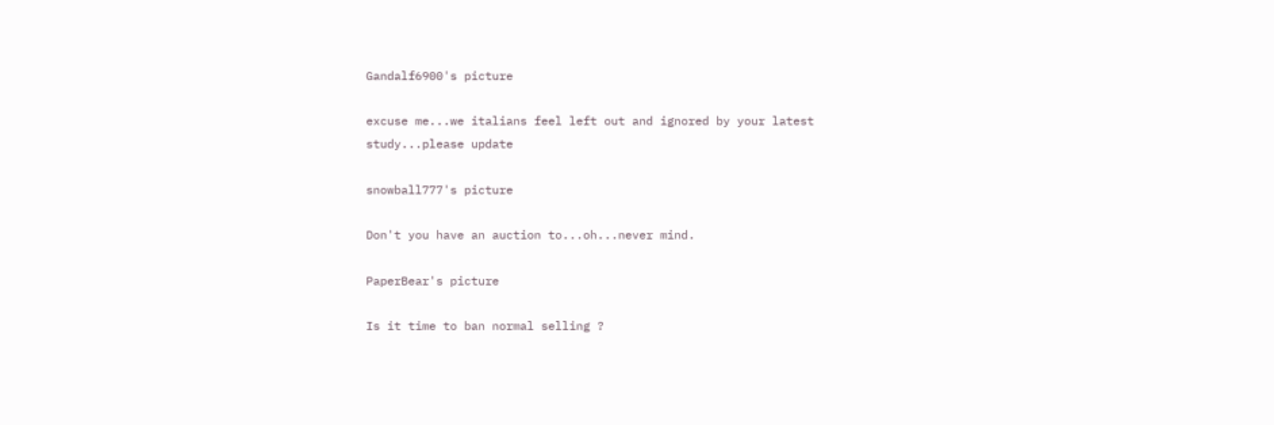Gandalf6900's picture

excuse me...we italians feel left out and ignored by your latest study...please update

snowball777's picture

Don't you have an auction to...oh...never mind.

PaperBear's picture

Is it time to ban normal selling ?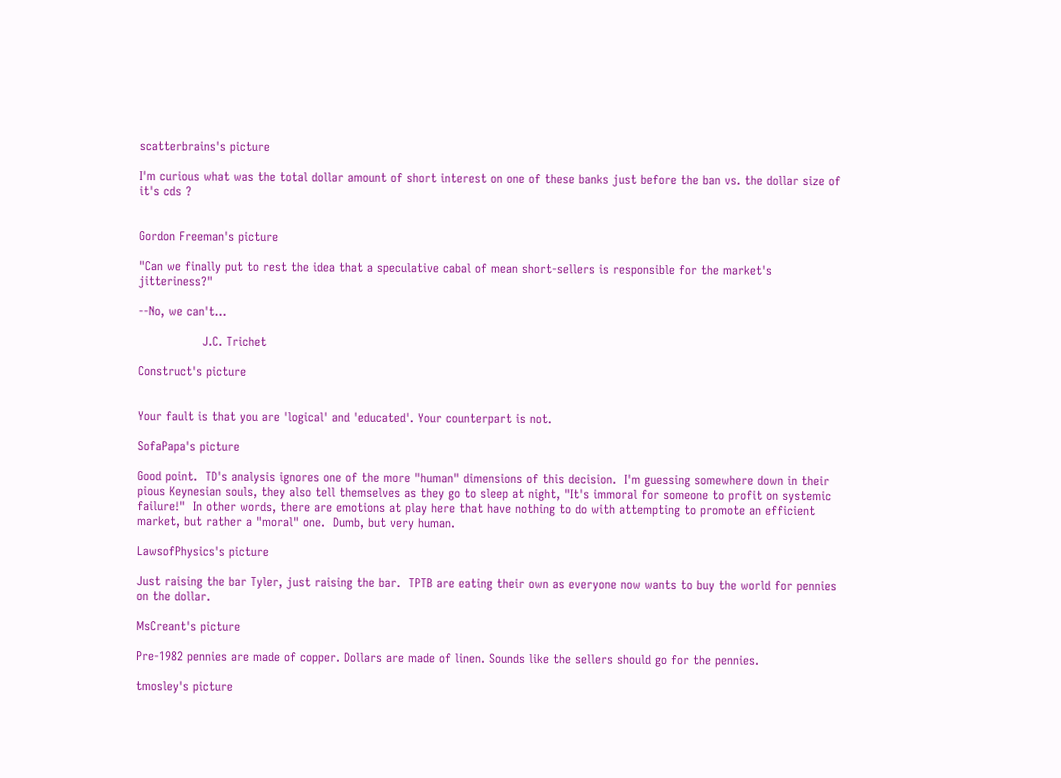scatterbrains's picture

I'm curious what was the total dollar amount of short interest on one of these banks just before the ban vs. the dollar size of it's cds ?


Gordon Freeman's picture

"Can we finally put to rest the idea that a speculative cabal of mean short-sellers is responsible for the market's jitteriness?"

--No, we can't...

                J.C. Trichet

Construct's picture


Your fault is that you are 'logical' and 'educated'. Your counterpart is not.

SofaPapa's picture

Good point.  TD's analysis ignores one of the more "human" dimensions of this decision.  I'm guessing somewhere down in their pious Keynesian souls, they also tell themselves as they go to sleep at night, "It's immoral for someone to profit on systemic failure!"  In other words, there are emotions at play here that have nothing to do with attempting to promote an efficient market, but rather a "moral" one.  Dumb, but very human.

LawsofPhysics's picture

Just raising the bar Tyler, just raising the bar.  TPTB are eating their own as everyone now wants to buy the world for pennies on the dollar.

MsCreant's picture

Pre-1982 pennies are made of copper. Dollars are made of linen. Sounds like the sellers should go for the pennies.

tmosley's picture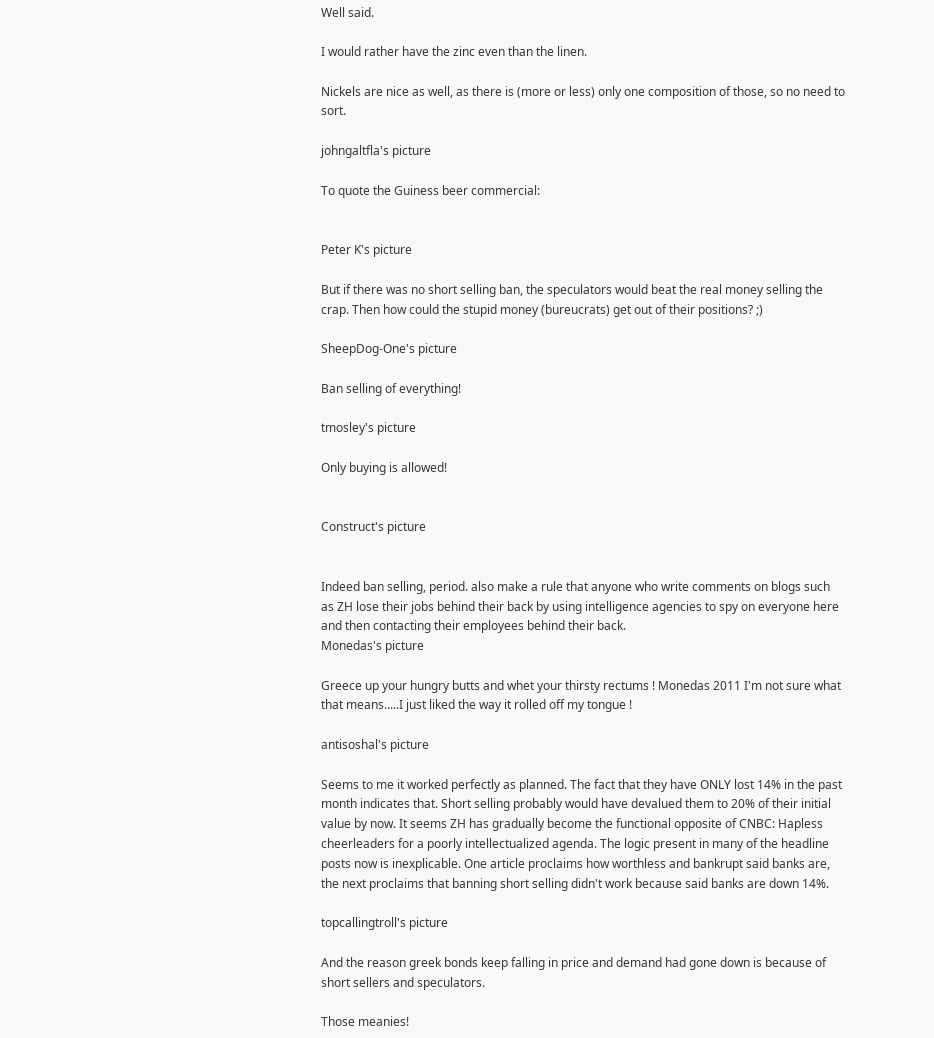Well said.

I would rather have the zinc even than the linen.

Nickels are nice as well, as there is (more or less) only one composition of those, so no need to sort.

johngaltfla's picture

To quote the Guiness beer commercial:


Peter K's picture

But if there was no short selling ban, the speculators would beat the real money selling the crap. Then how could the stupid money (bureucrats) get out of their positions? ;)

SheepDog-One's picture

Ban selling of everything!

tmosley's picture

Only buying is allowed!


Construct's picture


Indeed ban selling, period. also make a rule that anyone who write comments on blogs such as ZH lose their jobs behind their back by using intelligence agencies to spy on everyone here and then contacting their employees behind their back.
Monedas's picture

Greece up your hungry butts and whet your thirsty rectums ! Monedas 2011 I'm not sure what that means.....I just liked the way it rolled off my tongue !

antisoshal's picture

Seems to me it worked perfectly as planned. The fact that they have ONLY lost 14% in the past month indicates that. Short selling probably would have devalued them to 20% of their initial value by now. It seems ZH has gradually become the functional opposite of CNBC: Hapless cheerleaders for a poorly intellectualized agenda. The logic present in many of the headline posts now is inexplicable. One article proclaims how worthless and bankrupt said banks are, the next proclaims that banning short selling didn't work because said banks are down 14%.

topcallingtroll's picture

And the reason greek bonds keep falling in price and demand had gone down is because of short sellers and speculators.

Those meanies!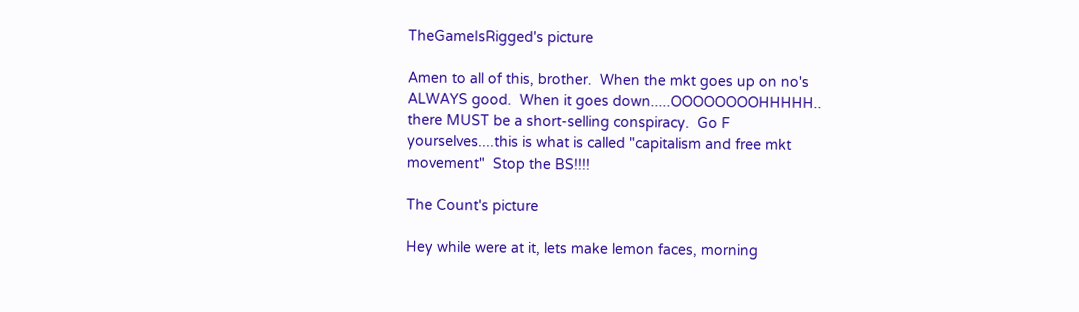TheGameIsRigged's picture

Amen to all of this, brother.  When the mkt goes up on no's ALWAYS good.  When it goes down.....OOOOOOOOHHHHH..  there MUST be a short-selling conspiracy.  Go F yourselves....this is what is called "capitalism and free mkt movement"  Stop the BS!!!!

The Count's picture

Hey while were at it, lets make lemon faces, morning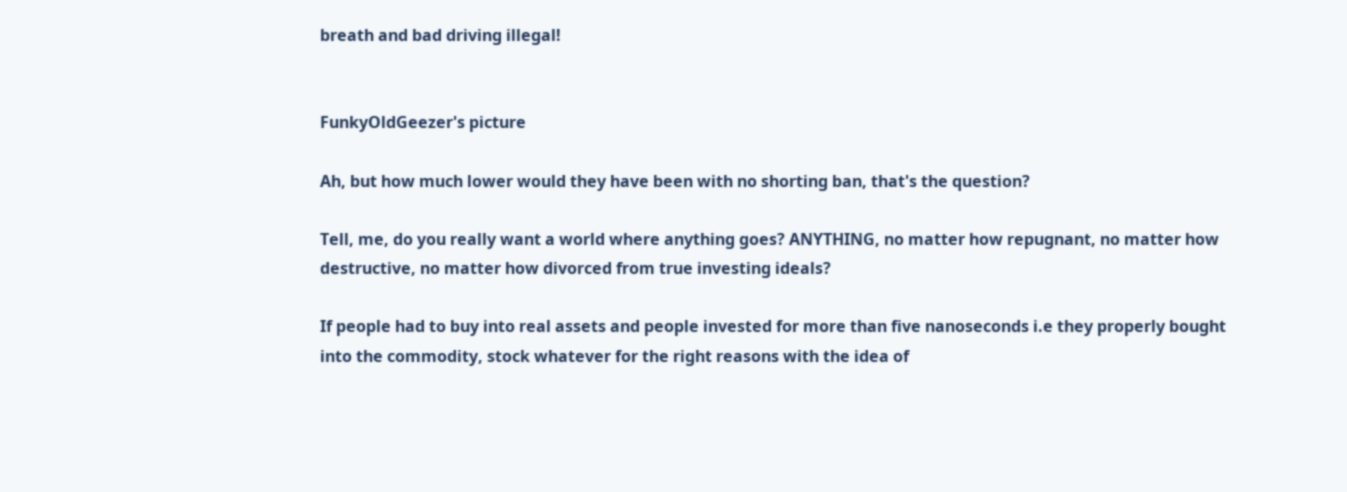breath and bad driving illegal!


FunkyOldGeezer's picture

Ah, but how much lower would they have been with no shorting ban, that's the question?

Tell, me, do you really want a world where anything goes? ANYTHING, no matter how repugnant, no matter how destructive, no matter how divorced from true investing ideals?

If people had to buy into real assets and people invested for more than five nanoseconds i.e they properly bought into the commodity, stock whatever for the right reasons with the idea of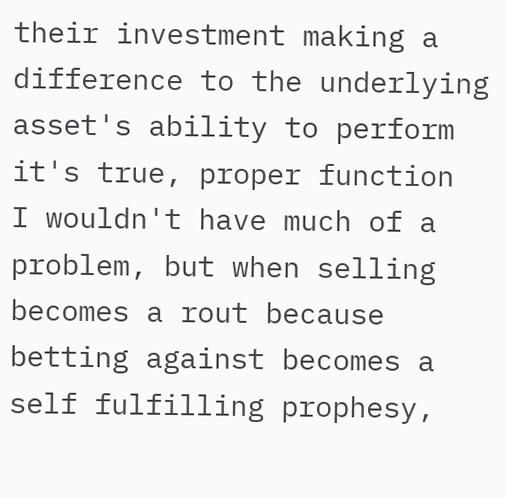their investment making a difference to the underlying asset's ability to perform it's true, proper function  I wouldn't have much of a problem, but when selling becomes a rout because betting against becomes a self fulfilling prophesy,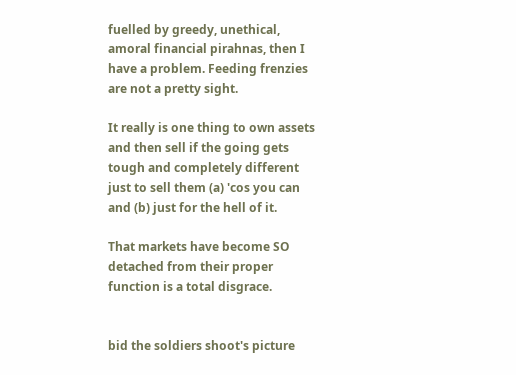fuelled by greedy, unethical, amoral financial pirahnas, then I have a problem. Feeding frenzies are not a pretty sight.

It really is one thing to own assets and then sell if the going gets tough and completely different just to sell them (a) 'cos you can and (b) just for the hell of it.

That markets have become SO detached from their proper function is a total disgrace.


bid the soldiers shoot's picture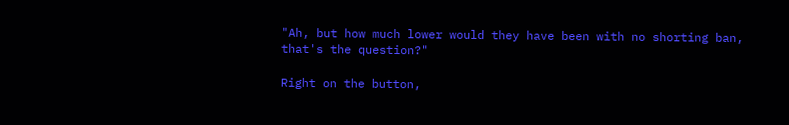"Ah, but how much lower would they have been with no shorting ban, that's the question?"

Right on the button,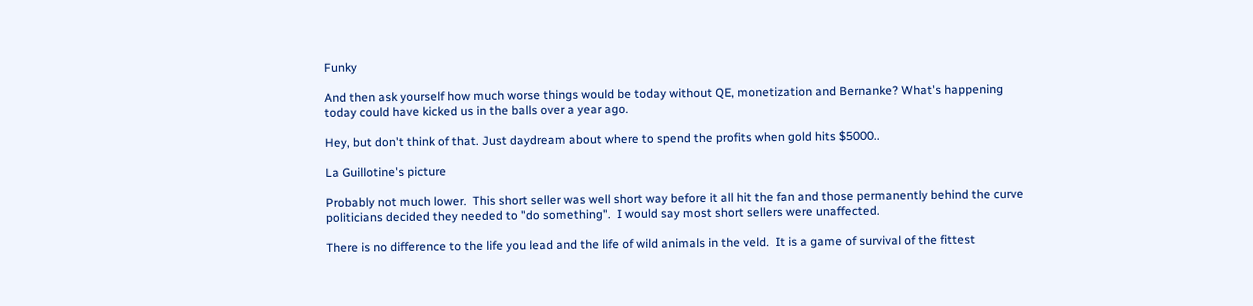Funky

And then ask yourself how much worse things would be today without QE, monetization and Bernanke? What's happening today could have kicked us in the balls over a year ago.

Hey, but don't think of that. Just daydream about where to spend the profits when gold hits $5000..

La Guillotine's picture

Probably not much lower.  This short seller was well short way before it all hit the fan and those permanently behind the curve politicians decided they needed to "do something".  I would say most short sellers were unaffected.

There is no difference to the life you lead and the life of wild animals in the veld.  It is a game of survival of the fittest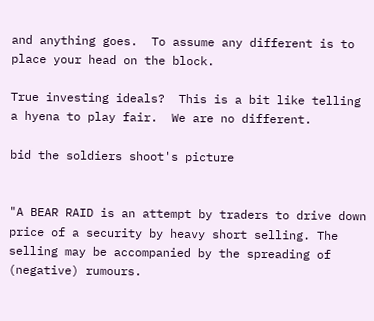and anything goes.  To assume any different is to place your head on the block.

True investing ideals?  This is a bit like telling a hyena to play fair.  We are no different.

bid the soldiers shoot's picture


"A BEAR RAID is an attempt by traders to drive down price of a security by heavy short selling. The selling may be accompanied by the spreading of (negative) rumours.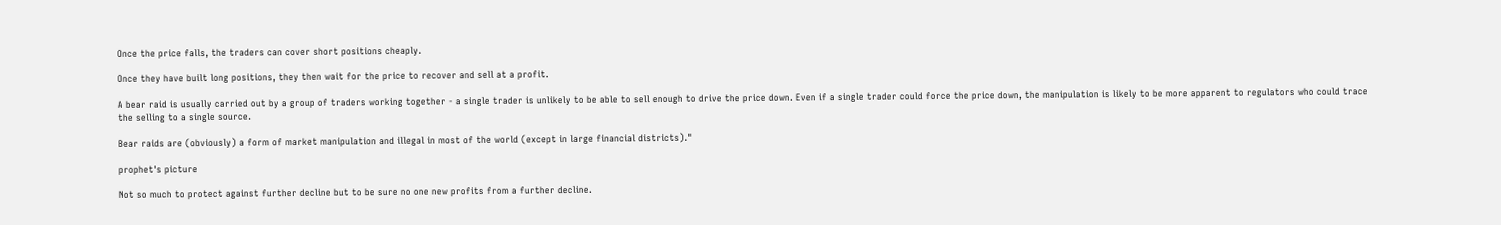Once the price falls, the traders can cover short positions cheaply.

Once they have built long positions, they then wait for the price to recover and sell at a profit.

A bear raid is usually carried out by a group of traders working together - a single trader is unlikely to be able to sell enough to drive the price down. Even if a single trader could force the price down, the manipulation is likely to be more apparent to regulators who could trace the selling to a single source.

Bear raids are (obviously) a form of market manipulation and illegal in most of the world (except in large financial districts)."

prophet's picture

Not so much to protect against further decline but to be sure no one new profits from a further decline.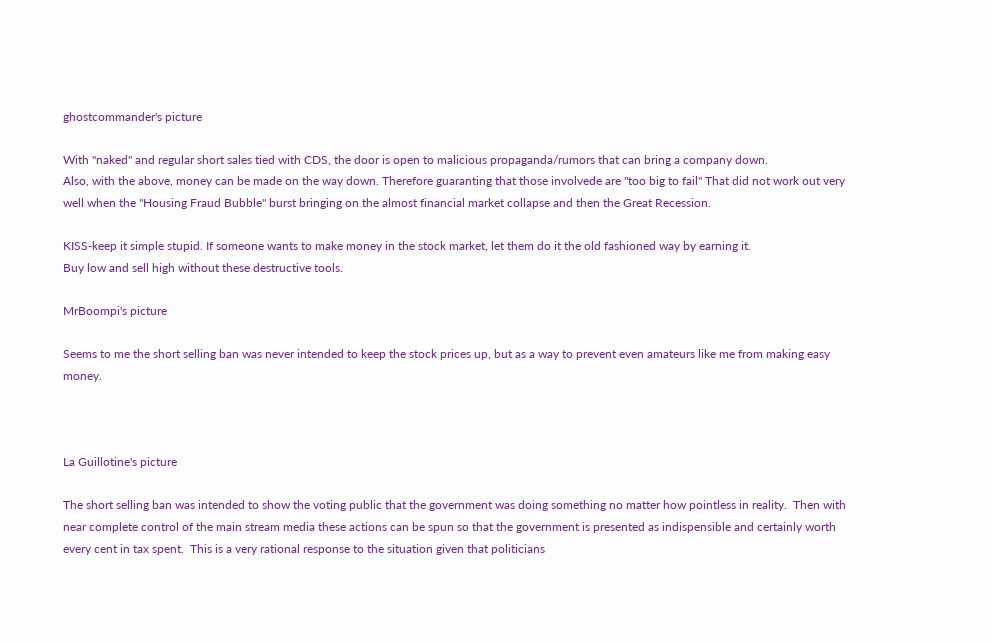ghostcommander's picture

With "naked" and regular short sales tied with CDS, the door is open to malicious propaganda/rumors that can bring a company down.
Also, with the above, money can be made on the way down. Therefore guaranting that those involvede are "too big to fail" That did not work out very well when the "Housing Fraud Bubble" burst bringing on the almost financial market collapse and then the Great Recession.

KISS-keep it simple stupid. If someone wants to make money in the stock market, let them do it the old fashioned way by earning it.
Buy low and sell high without these destructive tools.

MrBoompi's picture

Seems to me the short selling ban was never intended to keep the stock prices up, but as a way to prevent even amateurs like me from making easy money.



La Guillotine's picture

The short selling ban was intended to show the voting public that the government was doing something no matter how pointless in reality.  Then with near complete control of the main stream media these actions can be spun so that the government is presented as indispensible and certainly worth every cent in tax spent.  This is a very rational response to the situation given that politicians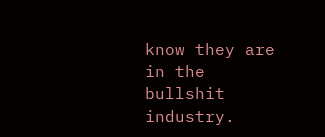know they are in the bullshit industry.